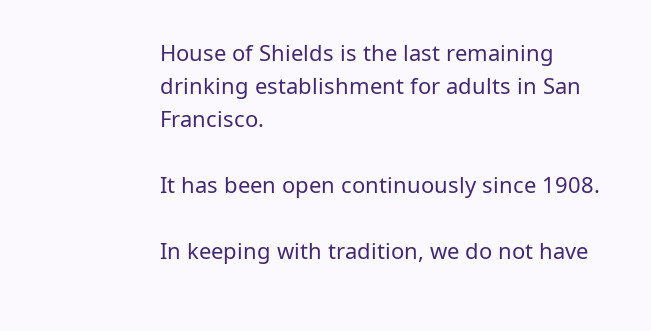House of Shields is the last remaining drinking establishment for adults in San Francisco.

It has been open continuously since 1908.

In keeping with tradition, we do not have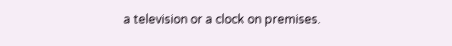a television or a clock on premises.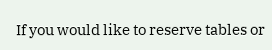If you would like to reserve tables or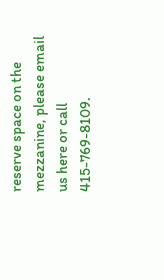reserve space on the mezzanine, please email us here or call 415-769-8109.